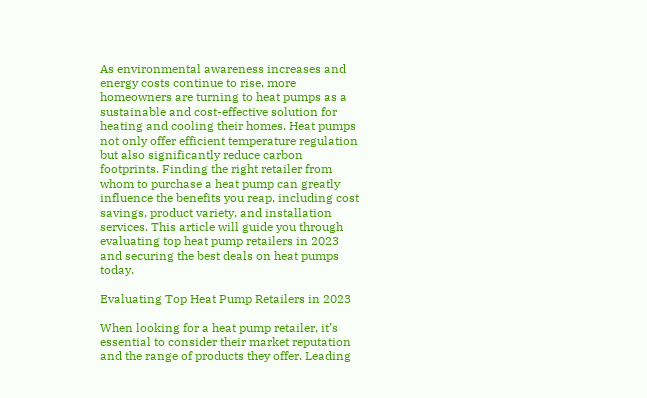As environmental awareness increases and energy costs continue to rise, more homeowners are turning to heat pumps as a sustainable and cost-effective solution for heating and cooling their homes. Heat pumps not only offer efficient temperature regulation but also significantly reduce carbon footprints. Finding the right retailer from whom to purchase a heat pump can greatly influence the benefits you reap, including cost savings, product variety, and installation services. This article will guide you through evaluating top heat pump retailers in 2023 and securing the best deals on heat pumps today.

Evaluating Top Heat Pump Retailers in 2023

When looking for a heat pump retailer, it’s essential to consider their market reputation and the range of products they offer. Leading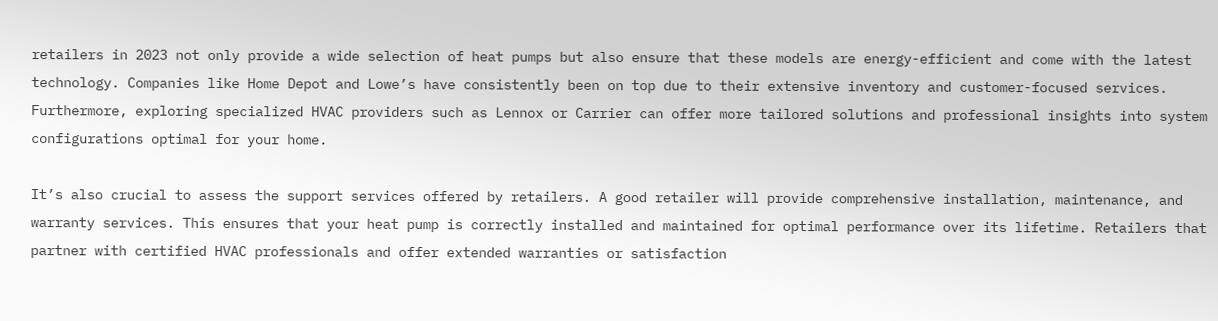retailers in 2023 not only provide a wide selection of heat pumps but also ensure that these models are energy-efficient and come with the latest technology. Companies like Home Depot and Lowe’s have consistently been on top due to their extensive inventory and customer-focused services. Furthermore, exploring specialized HVAC providers such as Lennox or Carrier can offer more tailored solutions and professional insights into system configurations optimal for your home.

It’s also crucial to assess the support services offered by retailers. A good retailer will provide comprehensive installation, maintenance, and warranty services. This ensures that your heat pump is correctly installed and maintained for optimal performance over its lifetime. Retailers that partner with certified HVAC professionals and offer extended warranties or satisfaction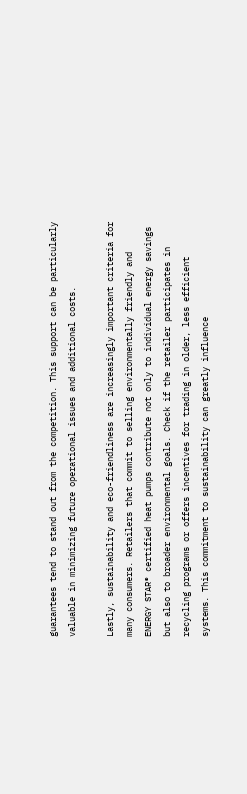guarantees tend to stand out from the competition. This support can be particularly valuable in minimizing future operational issues and additional costs.

Lastly, sustainability and eco-friendliness are increasingly important criteria for many consumers. Retailers that commit to selling environmentally friendly and ENERGY STAR® certified heat pumps contribute not only to individual energy savings but also to broader environmental goals. Check if the retailer participates in recycling programs or offers incentives for trading in older, less efficient systems. This commitment to sustainability can greatly influence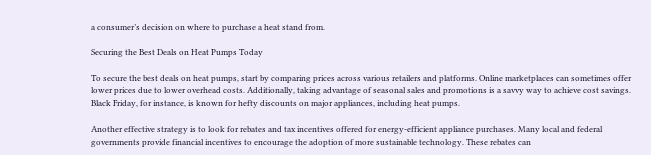a consumer’s decision on where to purchase a heat stand from.

Securing the Best Deals on Heat Pumps Today

To secure the best deals on heat pumps, start by comparing prices across various retailers and platforms. Online marketplaces can sometimes offer lower prices due to lower overhead costs. Additionally, taking advantage of seasonal sales and promotions is a savvy way to achieve cost savings. Black Friday, for instance, is known for hefty discounts on major appliances, including heat pumps.

Another effective strategy is to look for rebates and tax incentives offered for energy-efficient appliance purchases. Many local and federal governments provide financial incentives to encourage the adoption of more sustainable technology. These rebates can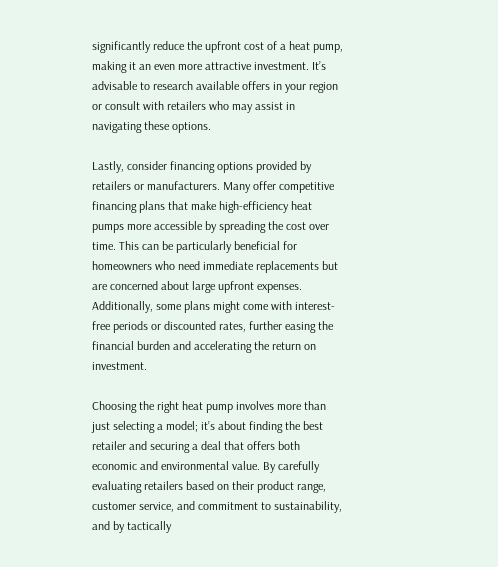significantly reduce the upfront cost of a heat pump, making it an even more attractive investment. It’s advisable to research available offers in your region or consult with retailers who may assist in navigating these options.

Lastly, consider financing options provided by retailers or manufacturers. Many offer competitive financing plans that make high-efficiency heat pumps more accessible by spreading the cost over time. This can be particularly beneficial for homeowners who need immediate replacements but are concerned about large upfront expenses. Additionally, some plans might come with interest-free periods or discounted rates, further easing the financial burden and accelerating the return on investment.

Choosing the right heat pump involves more than just selecting a model; it’s about finding the best retailer and securing a deal that offers both economic and environmental value. By carefully evaluating retailers based on their product range, customer service, and commitment to sustainability, and by tactically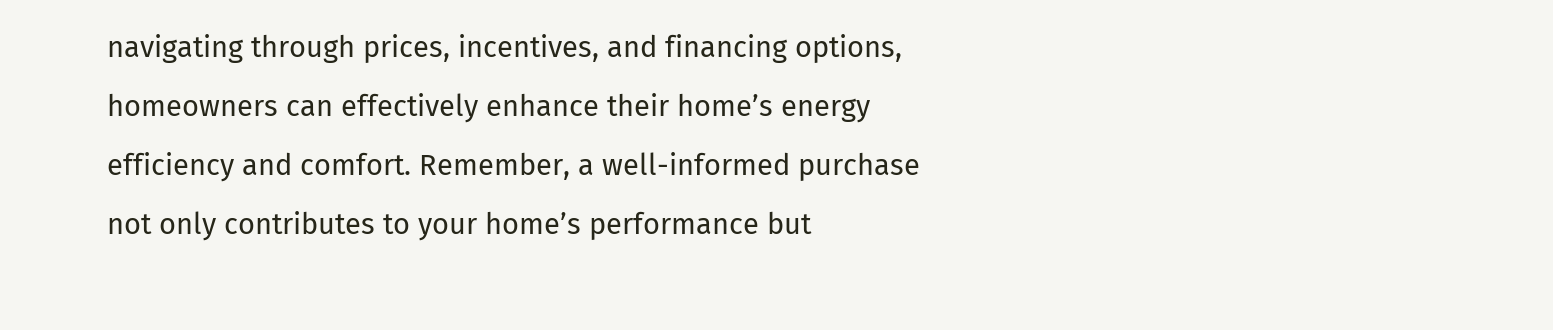navigating through prices, incentives, and financing options, homeowners can effectively enhance their home’s energy efficiency and comfort. Remember, a well-informed purchase not only contributes to your home’s performance but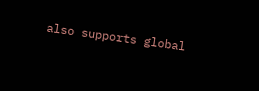also supports global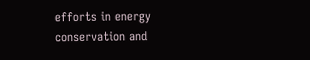efforts in energy conservation and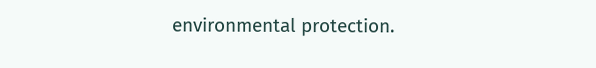environmental protection.